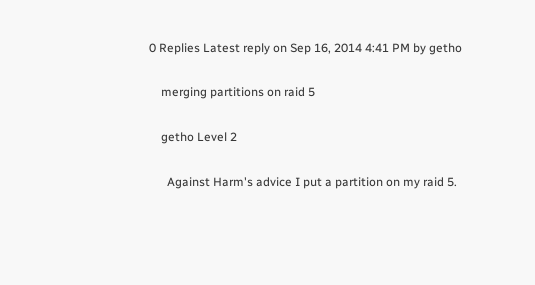0 Replies Latest reply on Sep 16, 2014 4:41 PM by getho

    merging partitions on raid 5

    getho Level 2

      Against Harm's advice I put a partition on my raid 5.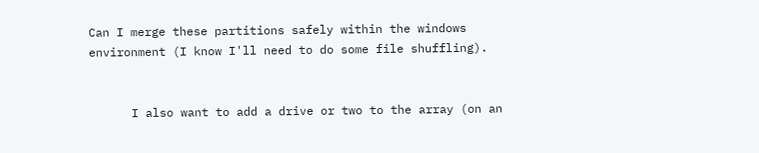Can I merge these partitions safely within the windows environment (I know I'll need to do some file shuffling).


      I also want to add a drive or two to the array (on an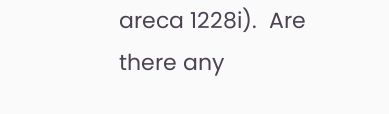areca 1228i).  Are there any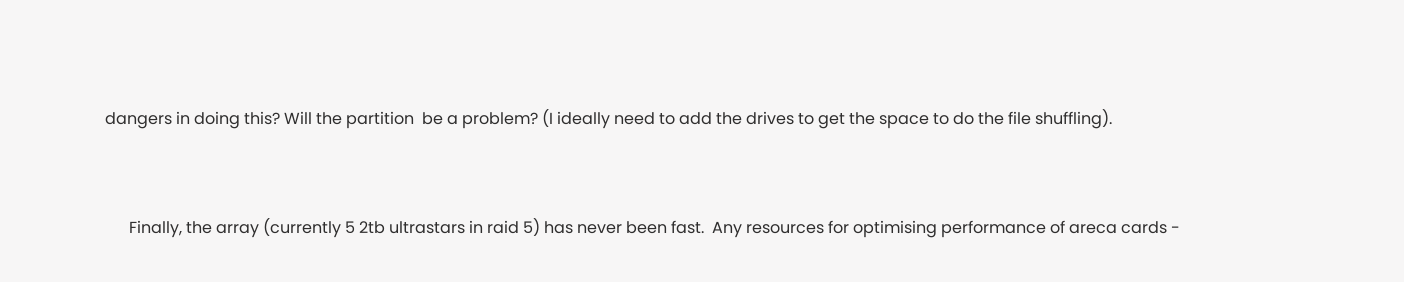dangers in doing this? Will the partition  be a problem? (I ideally need to add the drives to get the space to do the file shuffling).


      Finally, the array (currently 5 2tb ultrastars in raid 5) has never been fast.  Any resources for optimising performance of areca cards -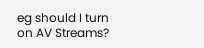eg should I turn on AV Streams?